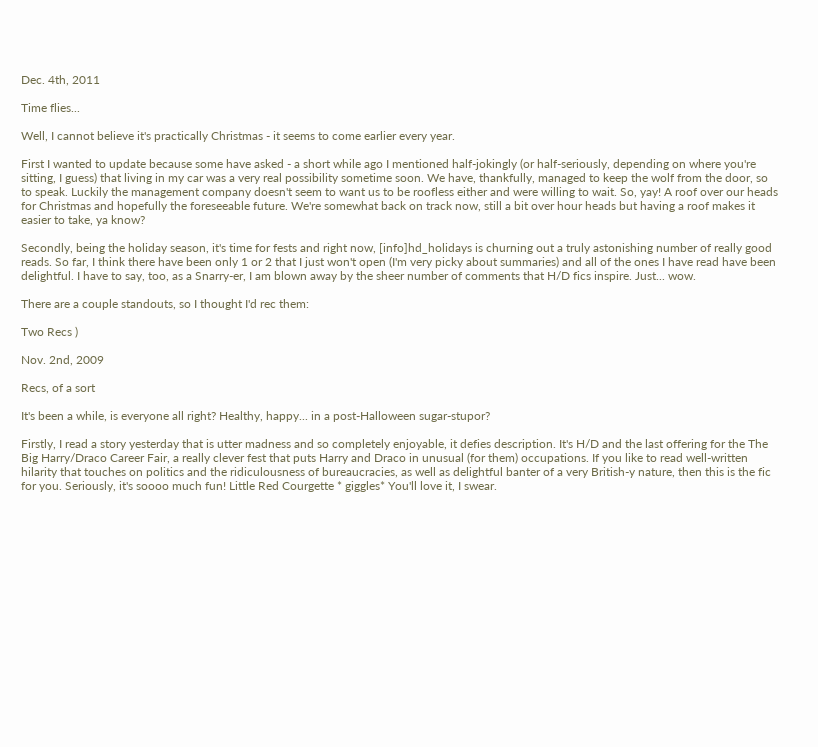Dec. 4th, 2011

Time flies...

Well, I cannot believe it's practically Christmas - it seems to come earlier every year.

First I wanted to update because some have asked - a short while ago I mentioned half-jokingly (or half-seriously, depending on where you're sitting, I guess) that living in my car was a very real possibility sometime soon. We have, thankfully, managed to keep the wolf from the door, so to speak. Luckily the management company doesn't seem to want us to be roofless either and were willing to wait. So, yay! A roof over our heads for Christmas and hopefully the foreseeable future. We're somewhat back on track now, still a bit over hour heads but having a roof makes it easier to take, ya know?

Secondly, being the holiday season, it's time for fests and right now, [info]hd_holidays is churning out a truly astonishing number of really good reads. So far, I think there have been only 1 or 2 that I just won't open (I'm very picky about summaries) and all of the ones I have read have been delightful. I have to say, too, as a Snarry-er, I am blown away by the sheer number of comments that H/D fics inspire. Just... wow.

There are a couple standouts, so I thought I'd rec them:

Two Recs )

Nov. 2nd, 2009

Recs, of a sort

It's been a while, is everyone all right? Healthy, happy... in a post-Halloween sugar-stupor?

Firstly, I read a story yesterday that is utter madness and so completely enjoyable, it defies description. It's H/D and the last offering for the The Big Harry/Draco Career Fair, a really clever fest that puts Harry and Draco in unusual (for them) occupations. If you like to read well-written hilarity that touches on politics and the ridiculousness of bureaucracies, as well as delightful banter of a very British-y nature, then this is the fic for you. Seriously, it's soooo much fun! Little Red Courgette * giggles* You'll love it, I swear.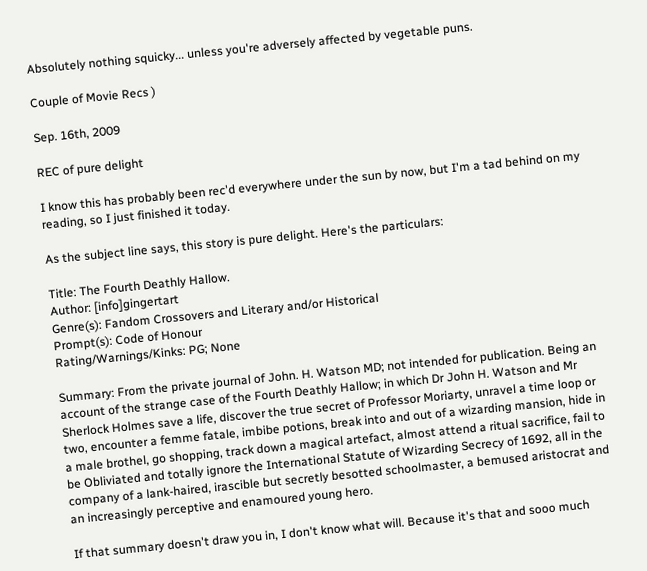Absolutely nothing squicky... unless you're adversely affected by vegetable puns.

Couple of Movie Recs )

Sep. 16th, 2009

REC of pure delight

I know this has probably been rec'd everywhere under the sun by now, but I'm a tad behind on my reading, so I just finished it today.

As the subject line says, this story is pure delight. Here's the particulars:

Title: The Fourth Deathly Hallow.
Author: [info]gingertart
Genre(s): Fandom Crossovers and Literary and/or Historical
Prompt(s): Code of Honour
Rating/Warnings/Kinks: PG; None

Summary: From the private journal of John. H. Watson MD; not intended for publication. Being an account of the strange case of the Fourth Deathly Hallow; in which Dr John H. Watson and Mr Sherlock Holmes save a life, discover the true secret of Professor Moriarty, unravel a time loop or two, encounter a femme fatale, imbibe potions, break into and out of a wizarding mansion, hide in a male brothel, go shopping, track down a magical artefact, almost attend a ritual sacrifice, fail to be Obliviated and totally ignore the International Statute of Wizarding Secrecy of 1692, all in the company of a lank-haired, irascible but secretly besotted schoolmaster, a bemused aristocrat and an increasingly perceptive and enamoured young hero.

If that summary doesn't draw you in, I don't know what will. Because it's that and sooo much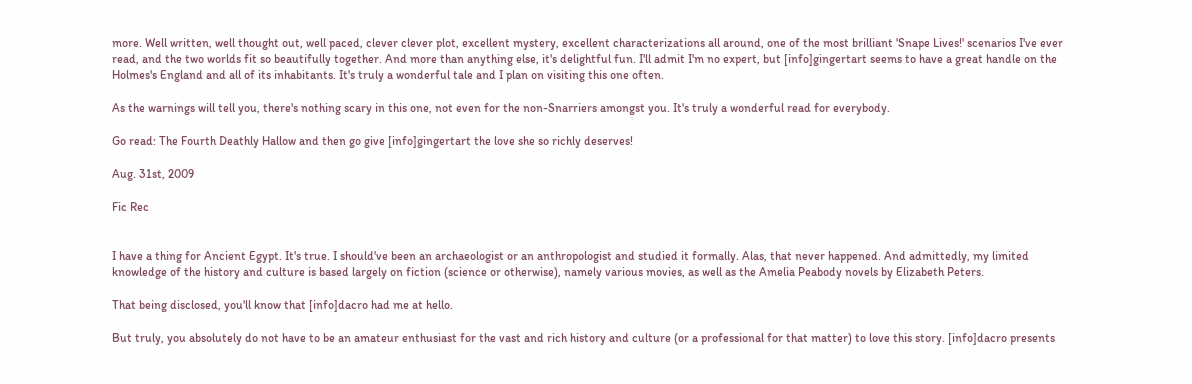more. Well written, well thought out, well paced, clever clever plot, excellent mystery, excellent characterizations all around, one of the most brilliant 'Snape Lives!' scenarios I've ever read, and the two worlds fit so beautifully together. And more than anything else, it's delightful fun. I'll admit I'm no expert, but [info]gingertart seems to have a great handle on the Holmes's England and all of its inhabitants. It's truly a wonderful tale and I plan on visiting this one often.

As the warnings will tell you, there's nothing scary in this one, not even for the non-Snarriers amongst you. It's truly a wonderful read for everybody.

Go read: The Fourth Deathly Hallow and then go give [info]gingertart the love she so richly deserves!

Aug. 31st, 2009

Fic Rec


I have a thing for Ancient Egypt. It's true. I should've been an archaeologist or an anthropologist and studied it formally. Alas, that never happened. And admittedly, my limited knowledge of the history and culture is based largely on fiction (science or otherwise), namely various movies, as well as the Amelia Peabody novels by Elizabeth Peters.

That being disclosed, you'll know that [info]dacro had me at hello.

But truly, you absolutely do not have to be an amateur enthusiast for the vast and rich history and culture (or a professional for that matter) to love this story. [info]dacro presents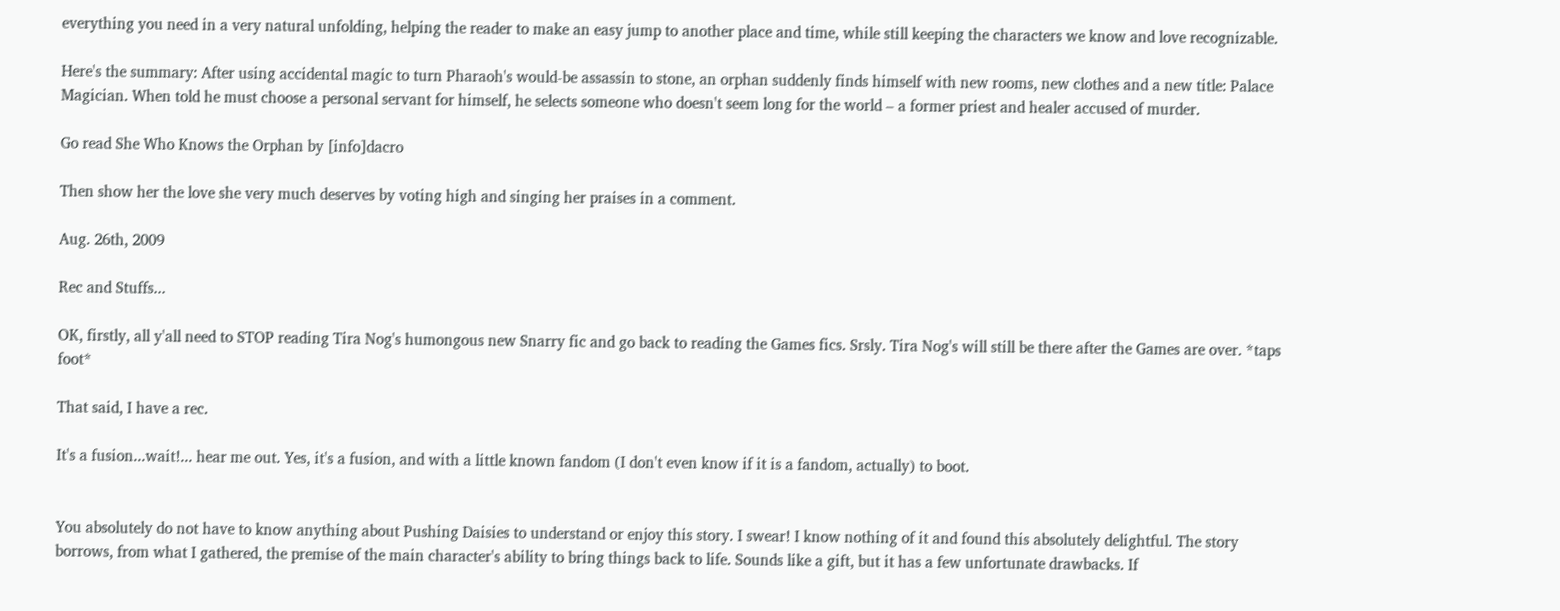everything you need in a very natural unfolding, helping the reader to make an easy jump to another place and time, while still keeping the characters we know and love recognizable.

Here's the summary: After using accidental magic to turn Pharaoh's would-be assassin to stone, an orphan suddenly finds himself with new rooms, new clothes and a new title: Palace Magician. When told he must choose a personal servant for himself, he selects someone who doesn't seem long for the world – a former priest and healer accused of murder.

Go read She Who Knows the Orphan by [info]dacro

Then show her the love she very much deserves by voting high and singing her praises in a comment.

Aug. 26th, 2009

Rec and Stuffs...

OK, firstly, all y'all need to STOP reading Tira Nog's humongous new Snarry fic and go back to reading the Games fics. Srsly. Tira Nog's will still be there after the Games are over. *taps foot*

That said, I have a rec.

It's a fusion...wait!... hear me out. Yes, it's a fusion, and with a little known fandom (I don't even know if it is a fandom, actually) to boot.


You absolutely do not have to know anything about Pushing Daisies to understand or enjoy this story. I swear! I know nothing of it and found this absolutely delightful. The story borrows, from what I gathered, the premise of the main character's ability to bring things back to life. Sounds like a gift, but it has a few unfortunate drawbacks. If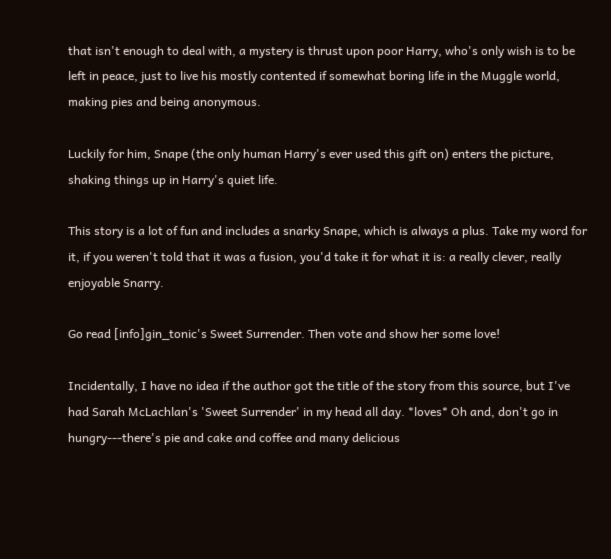that isn't enough to deal with, a mystery is thrust upon poor Harry, who's only wish is to be left in peace, just to live his mostly contented if somewhat boring life in the Muggle world, making pies and being anonymous.

Luckily for him, Snape (the only human Harry's ever used this gift on) enters the picture, shaking things up in Harry's quiet life.

This story is a lot of fun and includes a snarky Snape, which is always a plus. Take my word for it, if you weren't told that it was a fusion, you'd take it for what it is: a really clever, really enjoyable Snarry.

Go read [info]gin_tonic's Sweet Surrender. Then vote and show her some love!

Incidentally, I have no idea if the author got the title of the story from this source, but I've had Sarah McLachlan's 'Sweet Surrender' in my head all day. *loves* Oh and, don't go in hungry---there's pie and cake and coffee and many delicious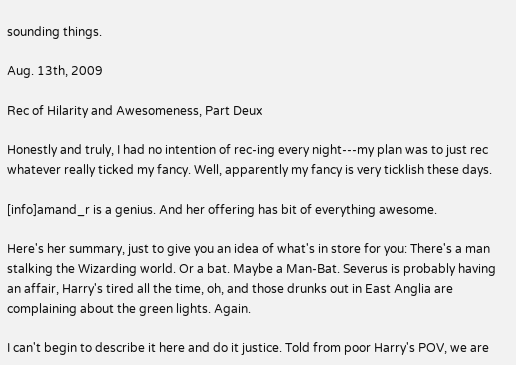sounding things.

Aug. 13th, 2009

Rec of Hilarity and Awesomeness, Part Deux

Honestly and truly, I had no intention of rec-ing every night---my plan was to just rec whatever really ticked my fancy. Well, apparently my fancy is very ticklish these days.

[info]amand_r is a genius. And her offering has bit of everything awesome.

Here's her summary, just to give you an idea of what's in store for you: There's a man stalking the Wizarding world. Or a bat. Maybe a Man-Bat. Severus is probably having an affair, Harry's tired all the time, oh, and those drunks out in East Anglia are complaining about the green lights. Again.

I can't begin to describe it here and do it justice. Told from poor Harry's POV, we are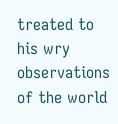treated to his wry observations of the world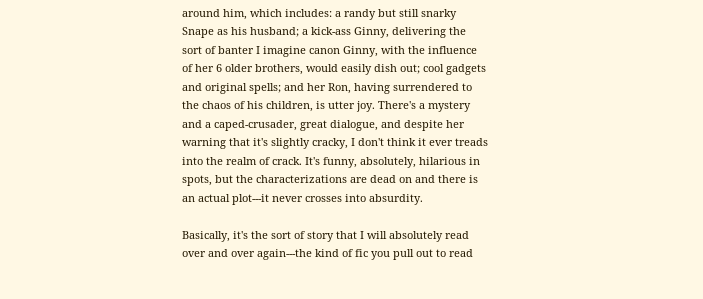around him, which includes: a randy but still snarky Snape as his husband; a kick-ass Ginny, delivering the sort of banter I imagine canon Ginny, with the influence of her 6 older brothers, would easily dish out; cool gadgets and original spells; and her Ron, having surrendered to the chaos of his children, is utter joy. There's a mystery and a caped-crusader, great dialogue, and despite her warning that it's slightly cracky, I don't think it ever treads into the realm of crack. It's funny, absolutely, hilarious in spots, but the characterizations are dead on and there is an actual plot---it never crosses into absurdity.

Basically, it's the sort of story that I will absolutely read over and over again---the kind of fic you pull out to read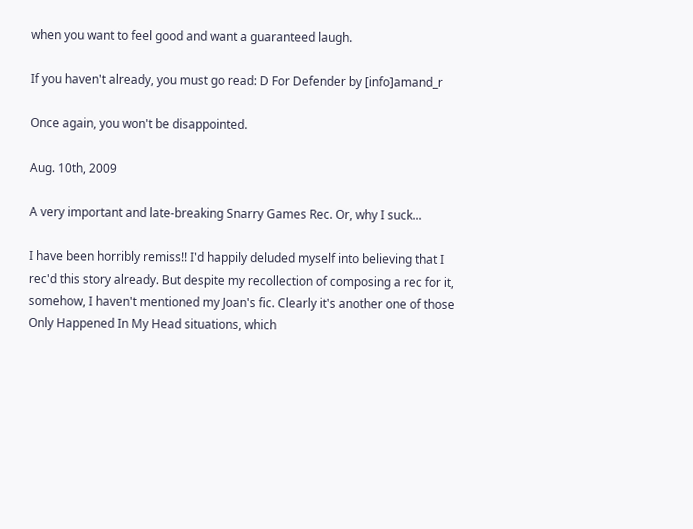when you want to feel good and want a guaranteed laugh.

If you haven't already, you must go read: D For Defender by [info]amand_r

Once again, you won't be disappointed.

Aug. 10th, 2009

A very important and late-breaking Snarry Games Rec. Or, why I suck...

I have been horribly remiss!! I'd happily deluded myself into believing that I rec'd this story already. But despite my recollection of composing a rec for it, somehow, I haven't mentioned my Joan's fic. Clearly it's another one of those Only Happened In My Head situations, which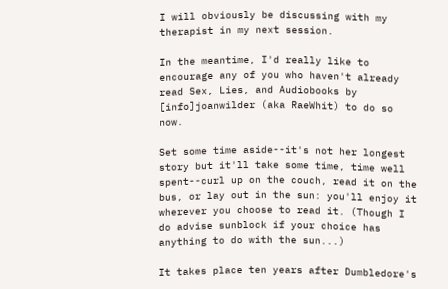I will obviously be discussing with my therapist in my next session.

In the meantime, I'd really like to encourage any of you who haven't already read Sex, Lies, and Audiobooks by [info]joanwilder (aka RaeWhit) to do so now.

Set some time aside--it's not her longest story but it'll take some time, time well spent--curl up on the couch, read it on the bus, or lay out in the sun: you'll enjoy it wherever you choose to read it. (Though I do advise sunblock if your choice has anything to do with the sun...)

It takes place ten years after Dumbledore's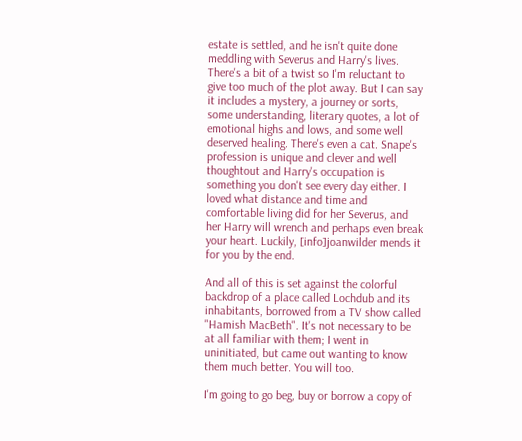estate is settled, and he isn't quite done meddling with Severus and Harry's lives. There's a bit of a twist so I'm reluctant to give too much of the plot away. But I can say it includes a mystery, a journey or sorts, some understanding, literary quotes, a lot of emotional highs and lows, and some well deserved healing. There's even a cat. Snape's profession is unique and clever and well thoughtout and Harry's occupation is something you don't see every day either. I loved what distance and time and comfortable living did for her Severus, and her Harry will wrench and perhaps even break your heart. Luckily, [info]joanwilder mends it for you by the end.

And all of this is set against the colorful backdrop of a place called Lochdub and its inhabitants, borrowed from a TV show called "Hamish MacBeth". It's not necessary to be at all familiar with them; I went in uninitiated, but came out wanting to know them much better. You will too.

I'm going to go beg, buy or borrow a copy of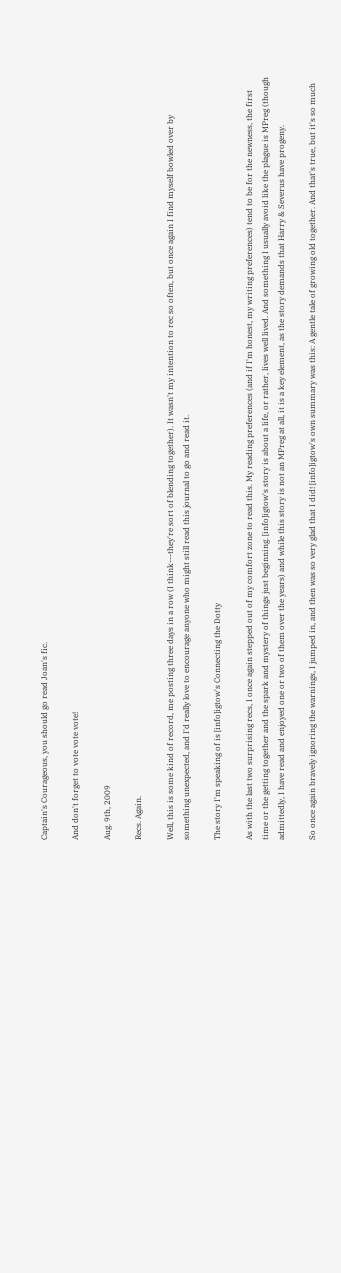Captain's Courageous, you should go read Joan's fic.

And don't forget to vote vote vote!

Aug. 9th, 2009

Recs. Again.

Well, this is some kind of record, me posting three days in a row (I think---they're sort of blending together). It wasn't my intention to rec so often, but once again I find myself bowled over by something unexpected, and I'd really love to encourage anyone who might still read this journal to go and read it.

The story I'm speaking of is [info]igtow's Connecting the Dotty

As with the last two surprising recs, I once again stepped out of my comfort zone to read this. My reading preferences (and if I'm honest, my writing preferences) tend to be for the newness, the first time or the getting together and the spark and mystery of things just beginning. [info]igtow's story is about a life, or rather, lives well lived. And something I usually avoid like the plague is MPreg (though admittedly, I have read and enjoyed one or two of them over the years) and while this story is not an MPreg at all, it is a key element, as the story demands that Harry & Severus have progeny.

So once again bravely ignoring the warnings, I jumped in, and then was so very glad that I did! [info]igtow's own summary was this: A gentle tale of growing old together. And that's true, but it's so much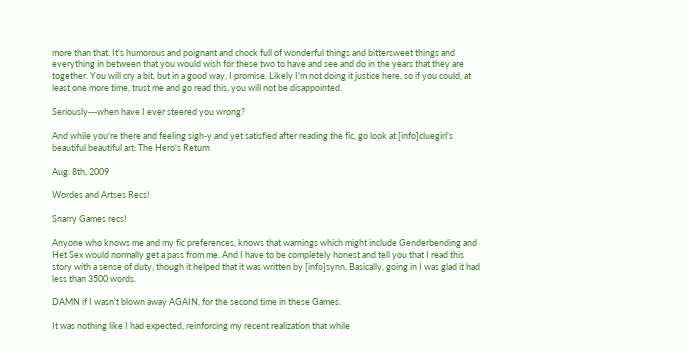more than that. It's humorous and poignant and chock full of wonderful things and bittersweet things and everything in between that you would wish for these two to have and see and do in the years that they are together. You will cry a bit, but in a good way, I promise. Likely I'm not doing it justice here, so if you could, at least one more time, trust me and go read this, you will not be disappointed.

Seriously---when have I ever steered you wrong?

And while you're there and feeling sigh-y and yet satisfied after reading the fic, go look at [info]cluegirl's beautiful beautiful art: The Hero's Return

Aug. 8th, 2009

Wordes and Artses Recs!

Snarry Games recs!

Anyone who knows me and my fic preferences, knows that warnings which might include Genderbending and Het Sex would normally get a pass from me. And I have to be completely honest and tell you that I read this story with a sense of duty, though it helped that it was written by [info]synn. Basically, going in I was glad it had less than 3500 words.

DAMN if I wasn't blown away AGAIN, for the second time in these Games.

It was nothing like I had expected, reinforcing my recent realization that while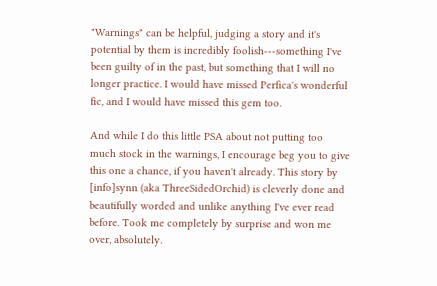"Warnings" can be helpful, judging a story and it's potential by them is incredibly foolish---something I've been guilty of in the past, but something that I will no longer practice. I would have missed Perfica's wonderful fic, and I would have missed this gem too.

And while I do this little PSA about not putting too much stock in the warnings, I encourage beg you to give this one a chance, if you haven't already. This story by [info]synn (aka ThreeSidedOrchid) is cleverly done and beautifully worded and unlike anything I've ever read before. Took me completely by surprise and won me over, absolutely.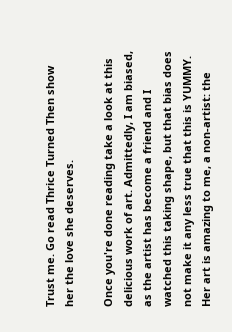Trust me. Go read Thrice Turned Then show her the love she deserves.

Once you're done reading take a look at this delicious work of art. Admittedly, I am biased, as the artist has become a friend and I watched this taking shape, but that bias does not make it any less true that this is YUMMY. Her art is amazing to me, a non-artist: the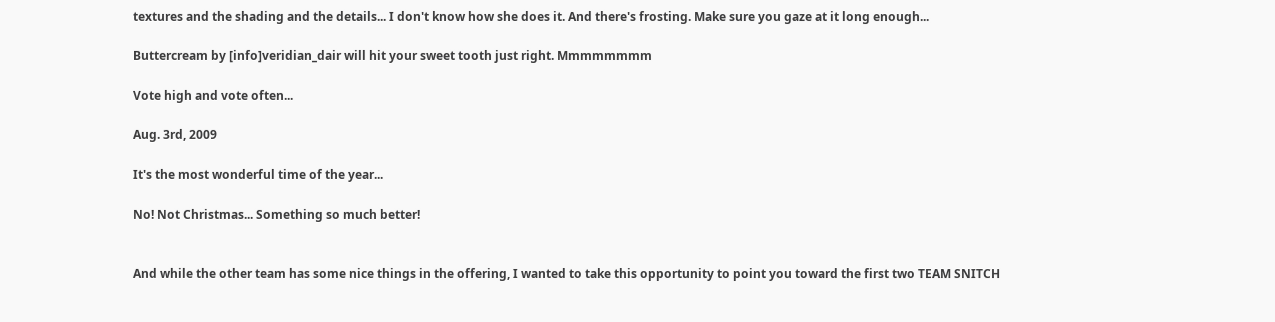textures and the shading and the details... I don't know how she does it. And there's frosting. Make sure you gaze at it long enough...

Buttercream by [info]veridian_dair will hit your sweet tooth just right. Mmmmmmmm

Vote high and vote often...

Aug. 3rd, 2009

It's the most wonderful time of the year...

No! Not Christmas... Something so much better!


And while the other team has some nice things in the offering, I wanted to take this opportunity to point you toward the first two TEAM SNITCH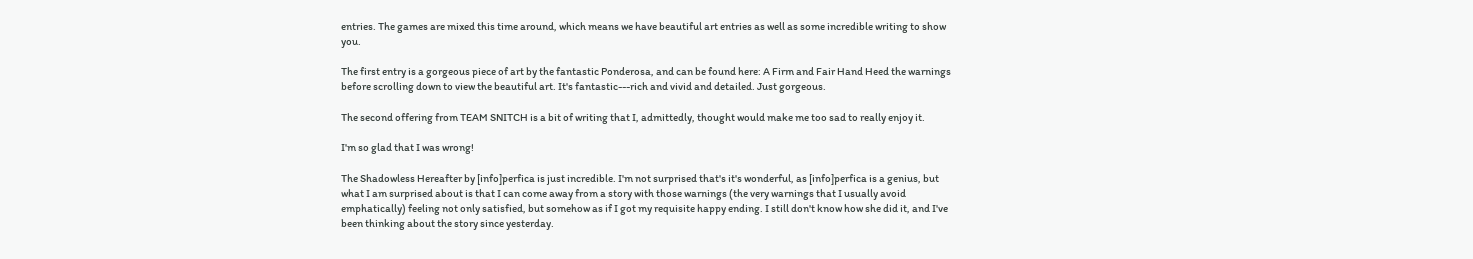entries. The games are mixed this time around, which means we have beautiful art entries as well as some incredible writing to show you.

The first entry is a gorgeous piece of art by the fantastic Ponderosa, and can be found here: A Firm and Fair Hand Heed the warnings before scrolling down to view the beautiful art. It's fantastic---rich and vivid and detailed. Just gorgeous.

The second offering from TEAM SNITCH is a bit of writing that I, admittedly, thought would make me too sad to really enjoy it.

I'm so glad that I was wrong!

The Shadowless Hereafter by [info]perfica is just incredible. I'm not surprised that's it's wonderful, as [info]perfica is a genius, but what I am surprised about is that I can come away from a story with those warnings (the very warnings that I usually avoid emphatically) feeling not only satisfied, but somehow as if I got my requisite happy ending. I still don't know how she did it, and I've been thinking about the story since yesterday.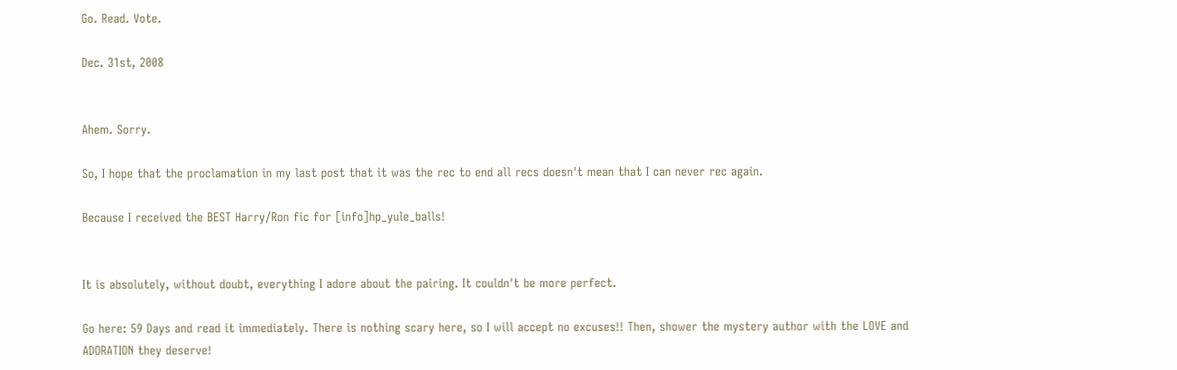Go. Read. Vote.

Dec. 31st, 2008


Ahem. Sorry.

So, I hope that the proclamation in my last post that it was the rec to end all recs doesn't mean that I can never rec again.

Because I received the BEST Harry/Ron fic for [info]hp_yule_balls!


It is absolutely, without doubt, everything I adore about the pairing. It couldn't be more perfect.

Go here: 59 Days and read it immediately. There is nothing scary here, so I will accept no excuses!! Then, shower the mystery author with the LOVE and ADORATION they deserve!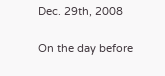Dec. 29th, 2008

On the day before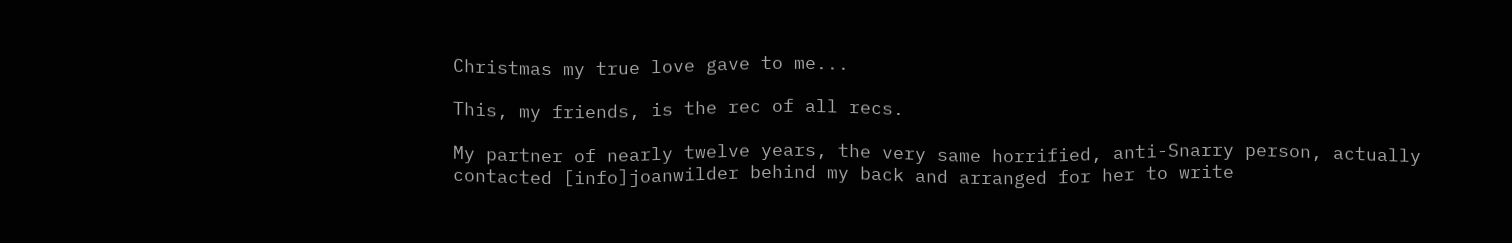Christmas my true love gave to me...

This, my friends, is the rec of all recs.

My partner of nearly twelve years, the very same horrified, anti-Snarry person, actually contacted [info]joanwilder behind my back and arranged for her to write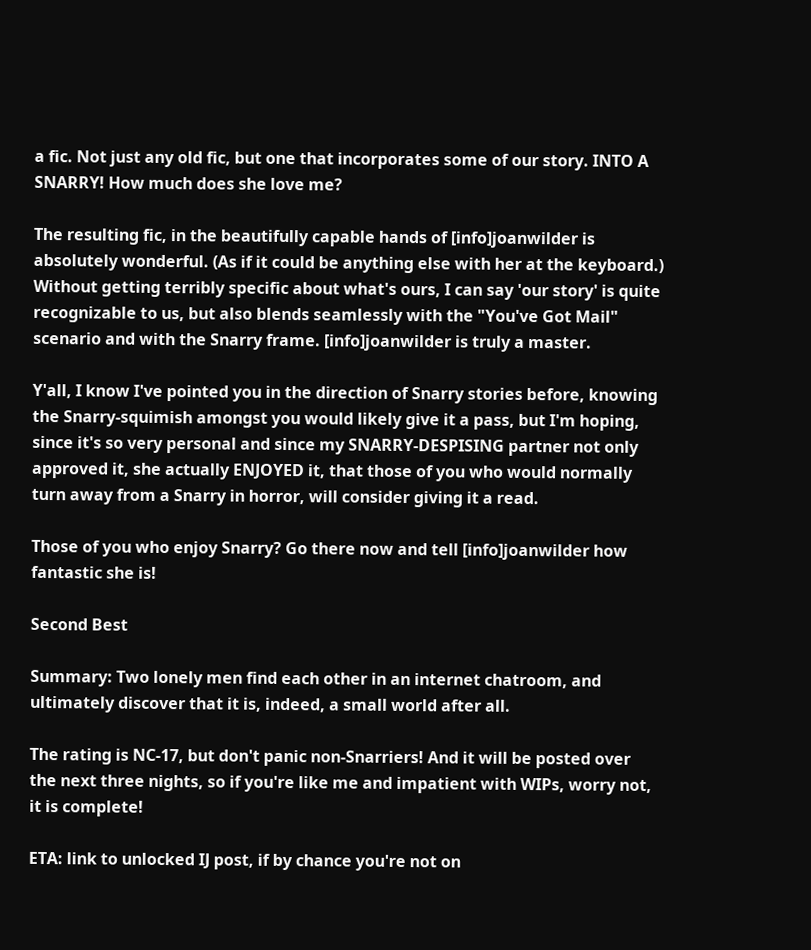a fic. Not just any old fic, but one that incorporates some of our story. INTO A SNARRY! How much does she love me?

The resulting fic, in the beautifully capable hands of [info]joanwilder is absolutely wonderful. (As if it could be anything else with her at the keyboard.) Without getting terribly specific about what's ours, I can say 'our story' is quite recognizable to us, but also blends seamlessly with the "You've Got Mail" scenario and with the Snarry frame. [info]joanwilder is truly a master.

Y'all, I know I've pointed you in the direction of Snarry stories before, knowing the Snarry-squimish amongst you would likely give it a pass, but I'm hoping, since it's so very personal and since my SNARRY-DESPISING partner not only approved it, she actually ENJOYED it, that those of you who would normally turn away from a Snarry in horror, will consider giving it a read.

Those of you who enjoy Snarry? Go there now and tell [info]joanwilder how fantastic she is!

Second Best

Summary: Two lonely men find each other in an internet chatroom, and ultimately discover that it is, indeed, a small world after all.

The rating is NC-17, but don't panic non-Snarriers! And it will be posted over the next three nights, so if you're like me and impatient with WIPs, worry not, it is complete!

ETA: link to unlocked IJ post, if by chance you're not on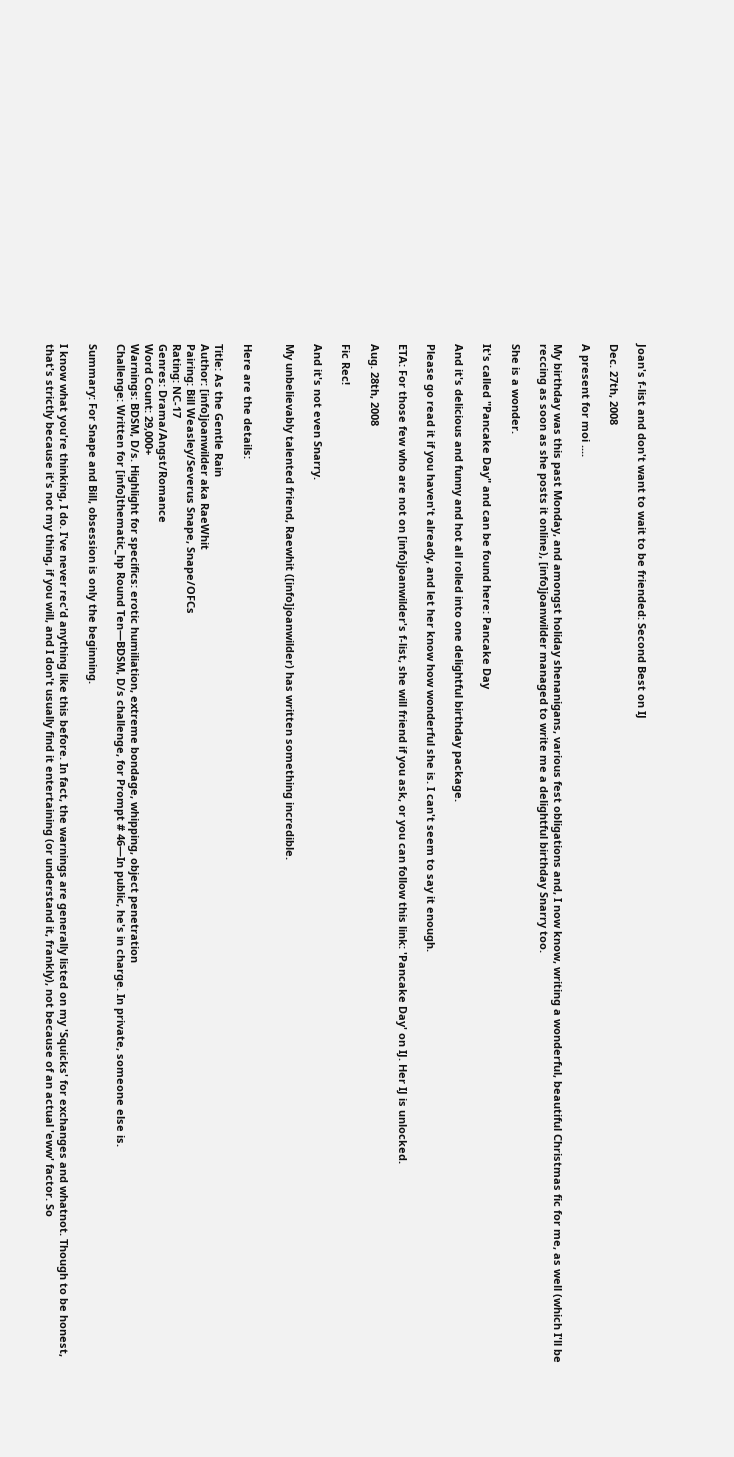Joan's f-list and don't want to wait to be friended: Second Best on IJ

Dec. 27th, 2008

A present for moi ....

My birthday was this past Monday, and amongst holiday shenanigans, various fest obligations and, I now know, writing a wonderful, beautiful Christmas fic for me, as well (which I'll be reccing as soon as she posts it online), [info]joanwilder managed to write me a delightful birthday Snarry too.

She is a wonder.

It's called "Pancake Day" and can be found here: Pancake Day

And it's delicious and funny and hot all rolled into one delightful birthday package.

Please go read it if you haven't already, and let her know how wonderful she is. I can't seem to say it enough.

ETA: For those few who are not on [info]joanwilder's f-list, she will friend if you ask, or you can follow this link: 'Pancake Day' on IJ. Her IJ is unlocked.

Aug. 28th, 2008

Fic Rec!

And it's not even Snarry.

My unbelievably talented friend, Raewhit ([info]joanwilder) has written something incredible.


Here are the details:

Title: As the Gentle Rain
Author: [info]joanwilder aka RaeWhit
Pairing: Bill Weasley/Severus Snape, Snape/OFCs
Rating: NC-17
Genres: Drama/Angst/Romance
Word Count: 29,000+
Warnings: BDSM, D/s. Highlight for specifics: erotic humiliation, extreme bondage, whipping, object penetration
Challenge: Written for [info]thematic_hp Round Ten—BDSM, D/s challenge, for Prompt # 46—In public, he's in charge. In private, someone else is.

Summary: For Snape and Bill, obsession is only the beginning.

I know what you're thinking, I do. I've never rec'd anything like this before. In fact, the warnings are generally listed on my 'Squicks' for exchanges and whatnot. Though to be honest, that's strictly because it's not my thing, if you will, and I don't usually find it entertaining (or understand it, frankly), not because of an actual 'eww' factor. So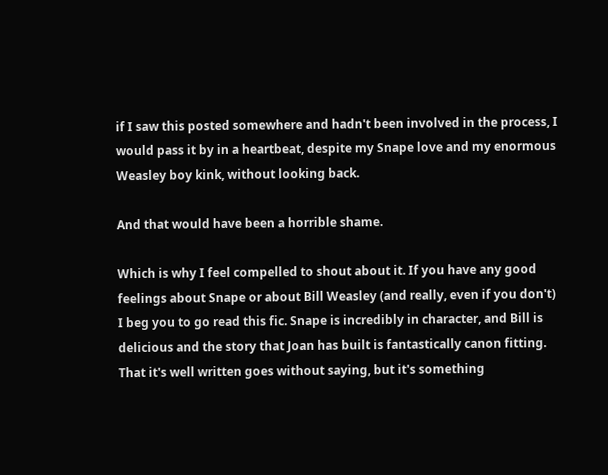if I saw this posted somewhere and hadn't been involved in the process, I would pass it by in a heartbeat, despite my Snape love and my enormous Weasley boy kink, without looking back.

And that would have been a horrible shame.

Which is why I feel compelled to shout about it. If you have any good feelings about Snape or about Bill Weasley (and really, even if you don't) I beg you to go read this fic. Snape is incredibly in character, and Bill is delicious and the story that Joan has built is fantastically canon fitting. That it's well written goes without saying, but it's something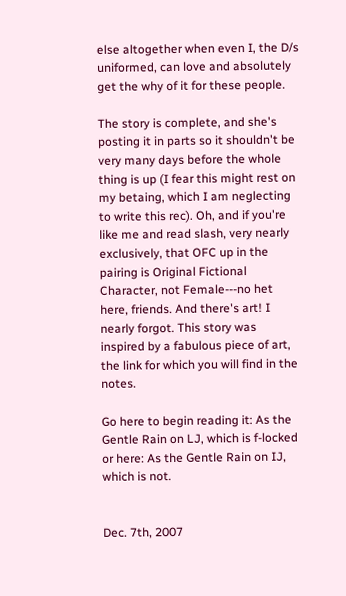else altogether when even I, the D/s uniformed, can love and absolutely get the why of it for these people.

The story is complete, and she's posting it in parts so it shouldn't be very many days before the whole thing is up (I fear this might rest on my betaing, which I am neglecting to write this rec). Oh, and if you're like me and read slash, very nearly exclusively, that OFC up in the pairing is Original Fictional Character, not Female---no het here, friends. And there's art! I nearly forgot. This story was inspired by a fabulous piece of art, the link for which you will find in the notes.

Go here to begin reading it: As the Gentle Rain on LJ, which is f-locked or here: As the Gentle Rain on IJ, which is not.


Dec. 7th, 2007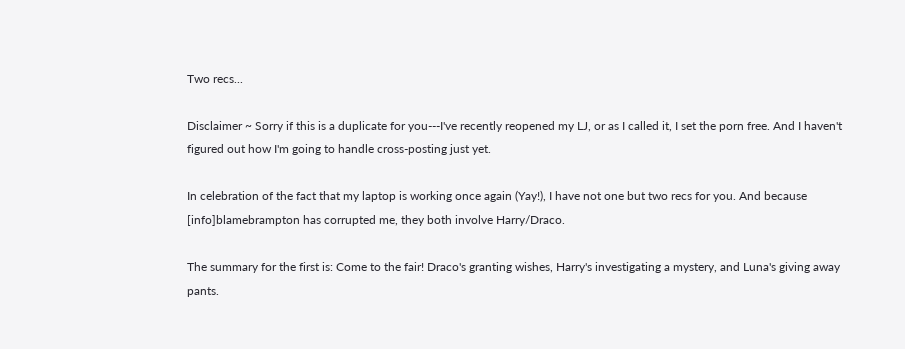Two recs...

Disclaimer ~ Sorry if this is a duplicate for you---I've recently reopened my LJ, or as I called it, I set the porn free. And I haven't figured out how I'm going to handle cross-posting just yet.

In celebration of the fact that my laptop is working once again (Yay!), I have not one but two recs for you. And because [info]blamebrampton has corrupted me, they both involve Harry/Draco.

The summary for the first is: Come to the fair! Draco's granting wishes, Harry's investigating a mystery, and Luna's giving away pants.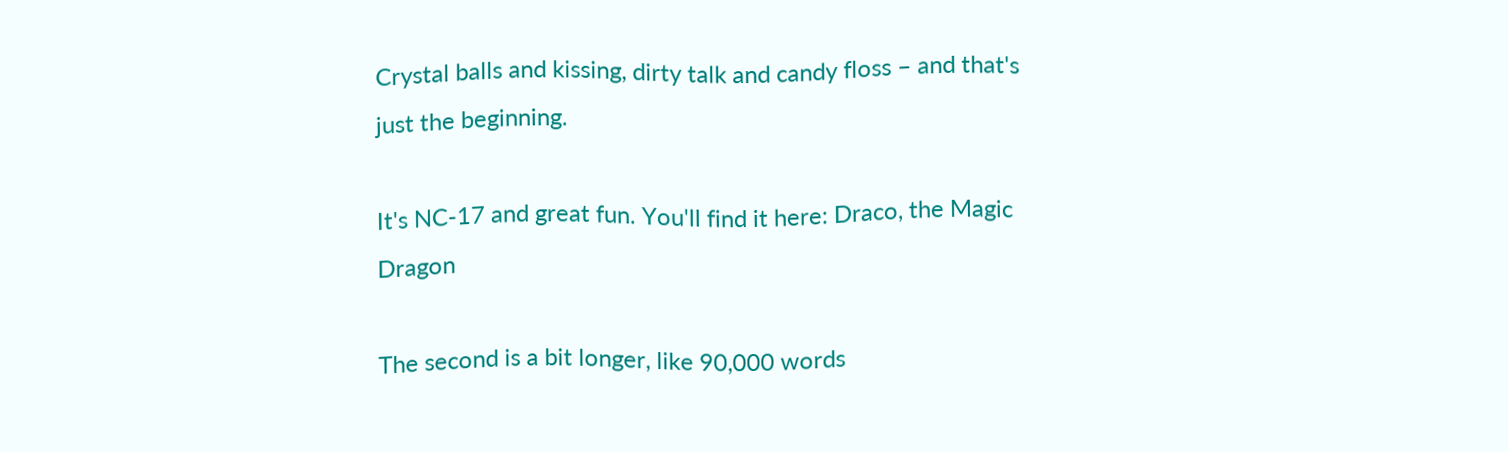Crystal balls and kissing, dirty talk and candy floss – and that's just the beginning.

It's NC-17 and great fun. You'll find it here: Draco, the Magic Dragon

The second is a bit longer, like 90,000 words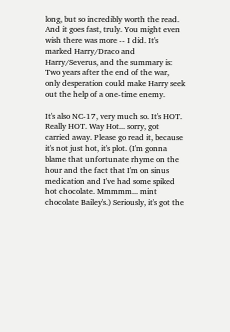long, but so incredibly worth the read. And it goes fast, truly. You might even wish there was more -- I did. It's marked Harry/Draco and Harry/Severus, and the summary is: Two years after the end of the war, only desperation could make Harry seek out the help of a one-time enemy.

It's also NC-17, very much so. It's HOT. Really HOT. Way Hot... sorry, got carried away. Please go read it, because it's not just hot, it's plot. (I'm gonna blame that unfortunate rhyme on the hour and the fact that I'm on sinus medication and I've had some spiked hot chocolate. Mmmmm... mint chocolate Bailey's.) Seriously, it's got the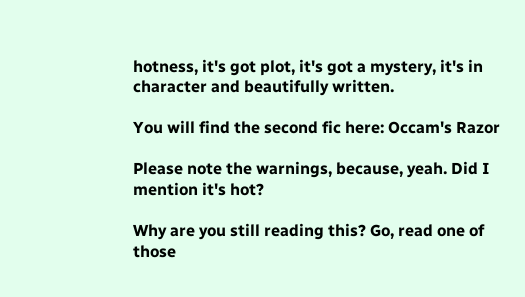hotness, it's got plot, it's got a mystery, it's in character and beautifully written.

You will find the second fic here: Occam's Razor

Please note the warnings, because, yeah. Did I mention it's hot?

Why are you still reading this? Go, read one of those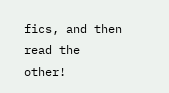fics, and then read the other!